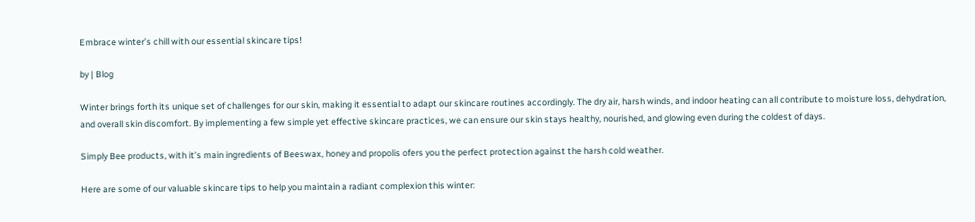Embrace winter’s chill with our essential skincare tips!

by | Blog

Winter brings forth its unique set of challenges for our skin, making it essential to adapt our skincare routines accordingly. The dry air, harsh winds, and indoor heating can all contribute to moisture loss, dehydration, and overall skin discomfort. By implementing a few simple yet effective skincare practices, we can ensure our skin stays healthy, nourished, and glowing even during the coldest of days.

Simply Bee products, with it’s main ingredients of Beeswax, honey and propolis ofers you the perfect protection against the harsh cold weather.

Here are some of our valuable skincare tips to help you maintain a radiant complexion this winter: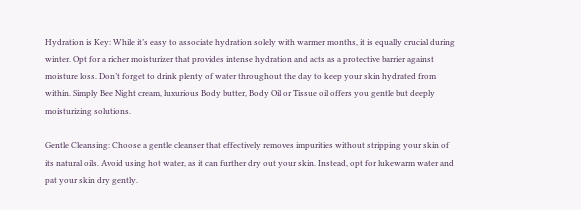Hydration is Key: While it’s easy to associate hydration solely with warmer months, it is equally crucial during winter. Opt for a richer moisturizer that provides intense hydration and acts as a protective barrier against moisture loss. Don’t forget to drink plenty of water throughout the day to keep your skin hydrated from within. Simply Bee Night cream, luxurious Body butter, Body Oil or Tissue oil offers you gentle but deeply moisturizing solutions.

Gentle Cleansing: Choose a gentle cleanser that effectively removes impurities without stripping your skin of its natural oils. Avoid using hot water, as it can further dry out your skin. Instead, opt for lukewarm water and pat your skin dry gently.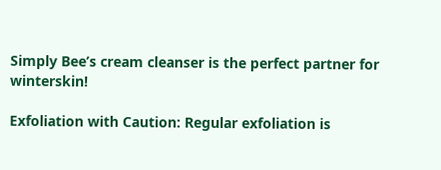Simply Bee’s cream cleanser is the perfect partner for winterskin!

Exfoliation with Caution: Regular exfoliation is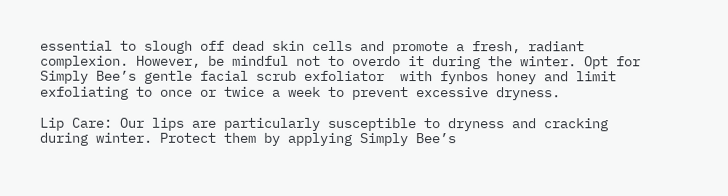essential to slough off dead skin cells and promote a fresh, radiant complexion. However, be mindful not to overdo it during the winter. Opt for Simply Bee’s gentle facial scrub exfoliator  with fynbos honey and limit exfoliating to once or twice a week to prevent excessive dryness.

Lip Care: Our lips are particularly susceptible to dryness and cracking during winter. Protect them by applying Simply Bee’s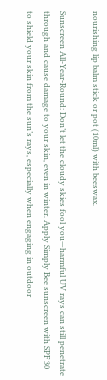nourishing lip balm stick or pot (10ml) with beeswax.

Sunscreen All-Year-Round: Don’t let the cloudy skies fool you—harmful UV rays can still penetrate through and cause damage to your skin, even in winter. Apply Simply Bee sunscreen with SPF 30 to shield your skin from the sun’s rays, especially when engaging in outdoor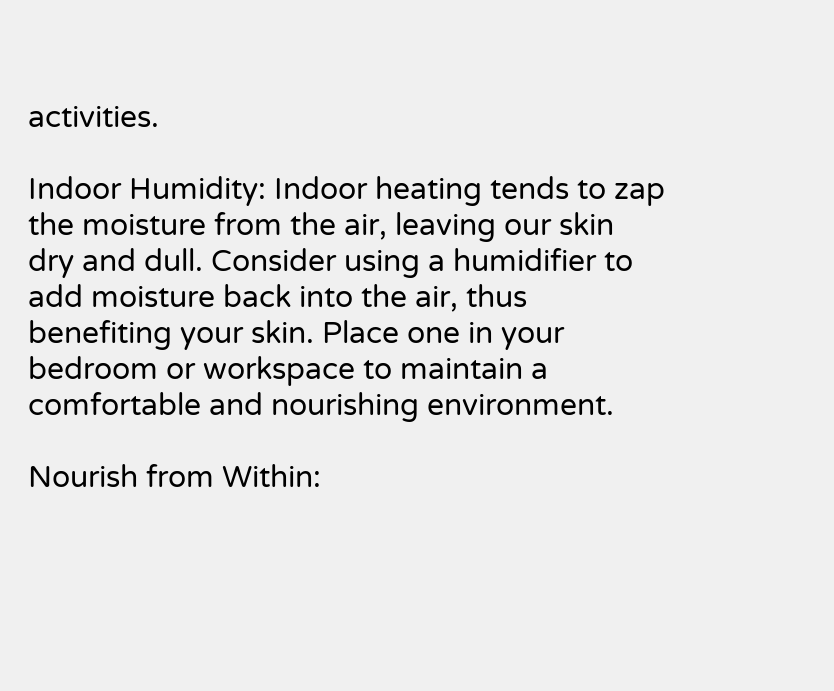activities.

Indoor Humidity: Indoor heating tends to zap the moisture from the air, leaving our skin dry and dull. Consider using a humidifier to add moisture back into the air, thus benefiting your skin. Place one in your bedroom or workspace to maintain a comfortable and nourishing environment.

Nourish from Within: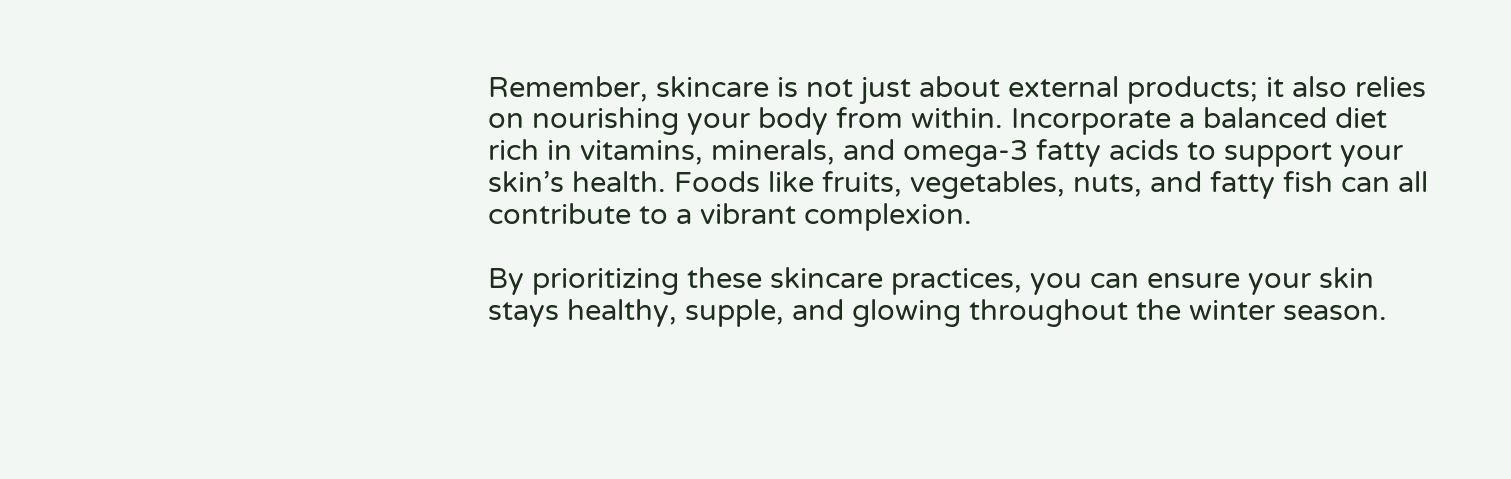Remember, skincare is not just about external products; it also relies on nourishing your body from within. Incorporate a balanced diet rich in vitamins, minerals, and omega-3 fatty acids to support your skin’s health. Foods like fruits, vegetables, nuts, and fatty fish can all contribute to a vibrant complexion.

By prioritizing these skincare practices, you can ensure your skin stays healthy, supple, and glowing throughout the winter season.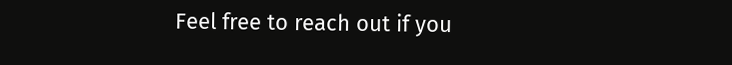Feel free to reach out if you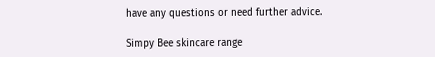have any questions or need further advice.

Simpy Bee skincare range